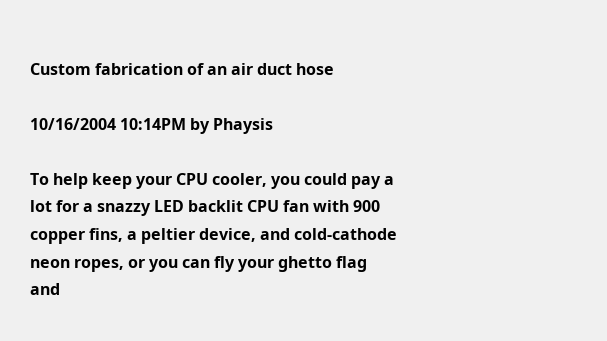Custom fabrication of an air duct hose

10/16/2004 10:14PM by Phaysis

To help keep your CPU cooler, you could pay a lot for a snazzy LED backlit CPU fan with 900 copper fins, a peltier device, and cold-cathode neon ropes, or you can fly your ghetto flag and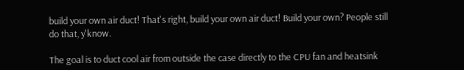build your own air duct! That's right, build your own air duct! Build your own? People still do that, y'know.

The goal is to duct cool air from outside the case directly to the CPU fan and heatsink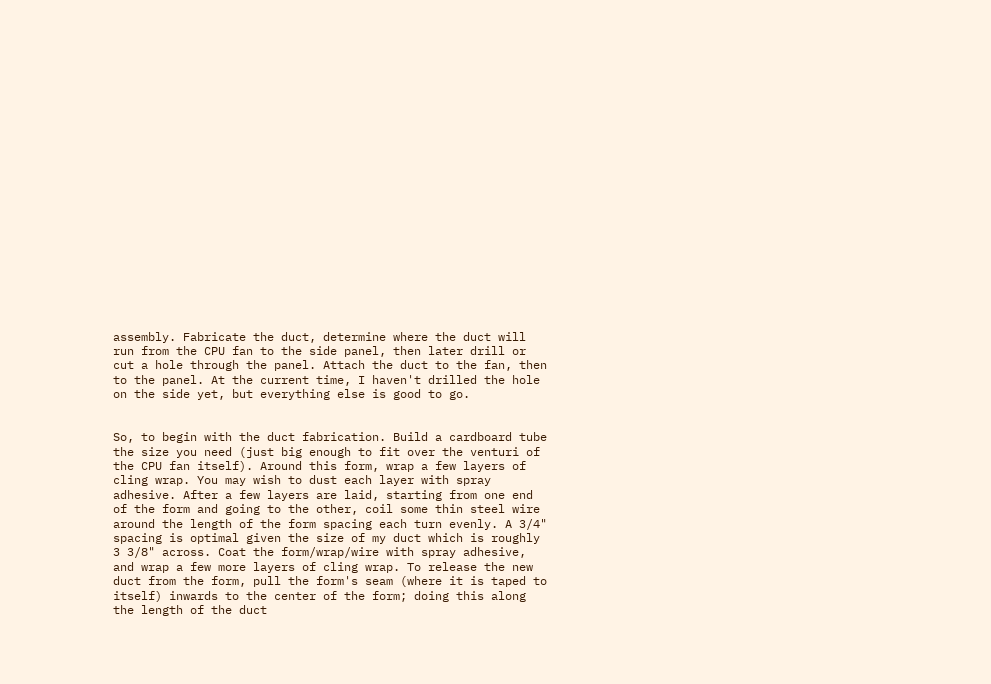assembly. Fabricate the duct, determine where the duct will run from the CPU fan to the side panel, then later drill or cut a hole through the panel. Attach the duct to the fan, then to the panel. At the current time, I haven't drilled the hole on the side yet, but everything else is good to go.


So, to begin with the duct fabrication. Build a cardboard tube the size you need (just big enough to fit over the venturi of the CPU fan itself). Around this form, wrap a few layers of cling wrap. You may wish to dust each layer with spray adhesive. After a few layers are laid, starting from one end of the form and going to the other, coil some thin steel wire around the length of the form spacing each turn evenly. A 3/4" spacing is optimal given the size of my duct which is roughly 3 3/8" across. Coat the form/wrap/wire with spray adhesive, and wrap a few more layers of cling wrap. To release the new duct from the form, pull the form's seam (where it is taped to itself) inwards to the center of the form; doing this along the length of the duct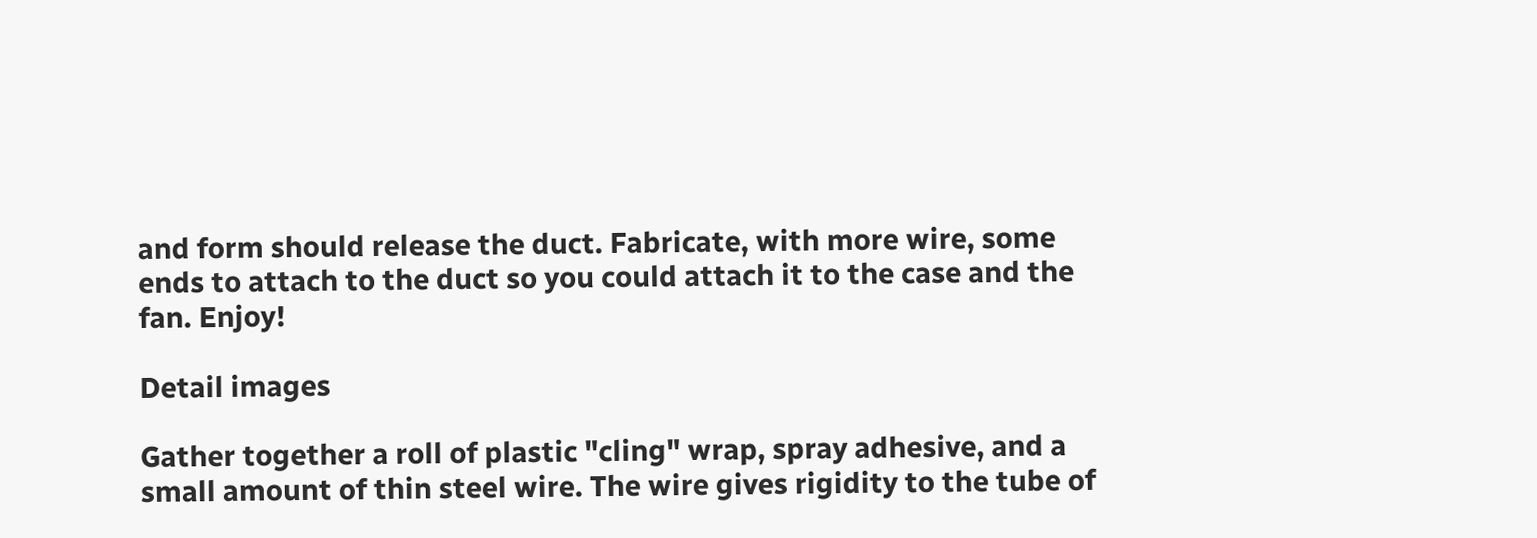and form should release the duct. Fabricate, with more wire, some ends to attach to the duct so you could attach it to the case and the fan. Enjoy!

Detail images

Gather together a roll of plastic "cling" wrap, spray adhesive, and a small amount of thin steel wire. The wire gives rigidity to the tube of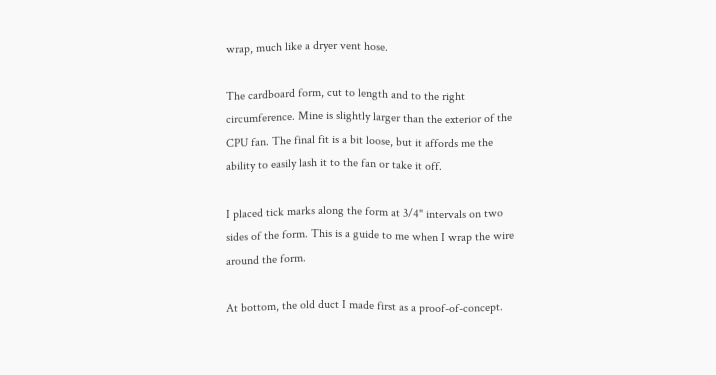wrap, much like a dryer vent hose.

The cardboard form, cut to length and to the right circumference. Mine is slightly larger than the exterior of the CPU fan. The final fit is a bit loose, but it affords me the ability to easily lash it to the fan or take it off.

I placed tick marks along the form at 3/4" intervals on two sides of the form. This is a guide to me when I wrap the wire around the form.

At bottom, the old duct I made first as a proof-of-concept.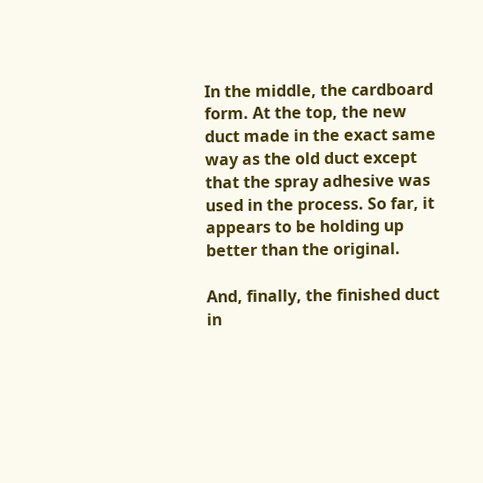In the middle, the cardboard form. At the top, the new duct made in the exact same way as the old duct except that the spray adhesive was used in the process. So far, it appears to be holding up better than the original.

And, finally, the finished duct in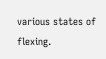various states of flexing.